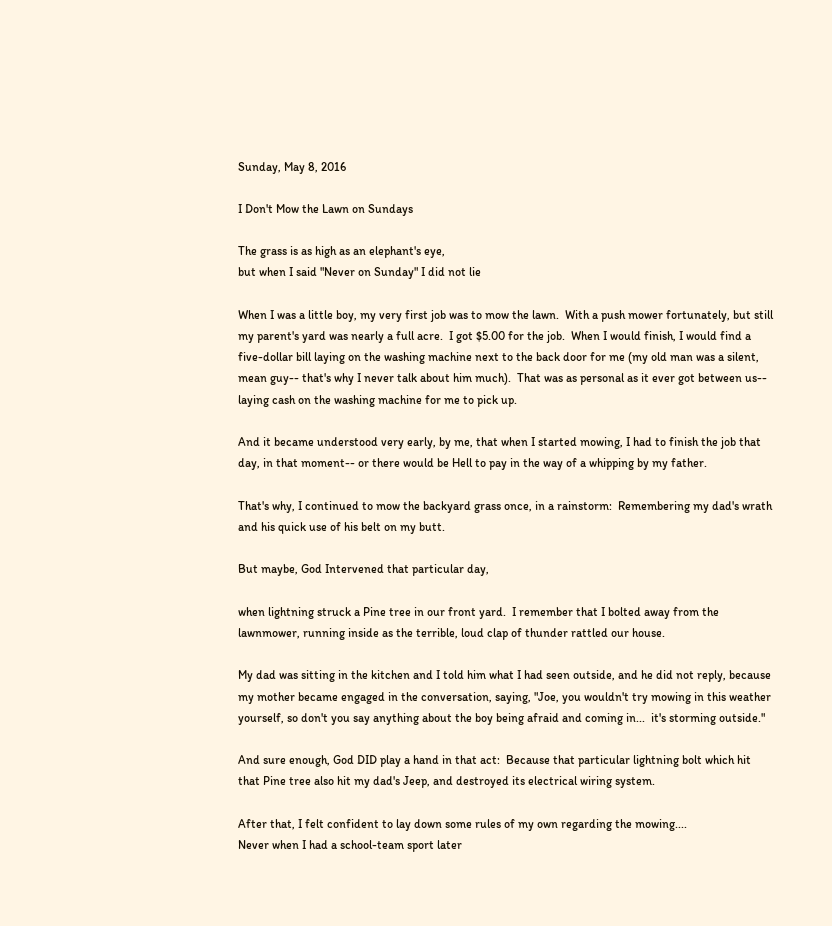Sunday, May 8, 2016

I Don't Mow the Lawn on Sundays

The grass is as high as an elephant's eye,
but when I said "Never on Sunday" I did not lie

When I was a little boy, my very first job was to mow the lawn.  With a push mower fortunately, but still my parent's yard was nearly a full acre.  I got $5.00 for the job.  When I would finish, I would find a five-dollar bill laying on the washing machine next to the back door for me (my old man was a silent, mean guy-- that's why I never talk about him much).  That was as personal as it ever got between us-- laying cash on the washing machine for me to pick up.

And it became understood very early, by me, that when I started mowing, I had to finish the job that day, in that moment-- or there would be Hell to pay in the way of a whipping by my father.

That's why, I continued to mow the backyard grass once, in a rainstorm:  Remembering my dad's wrath and his quick use of his belt on my butt.

But maybe, God Intervened that particular day,

when lightning struck a Pine tree in our front yard.  I remember that I bolted away from the lawnmower, running inside as the terrible, loud clap of thunder rattled our house.

My dad was sitting in the kitchen and I told him what I had seen outside, and he did not reply, because my mother became engaged in the conversation, saying, "Joe, you wouldn't try mowing in this weather yourself, so don't you say anything about the boy being afraid and coming in...  it's storming outside."

And sure enough, God DID play a hand in that act:  Because that particular lightning bolt which hit that Pine tree also hit my dad's Jeep, and destroyed its electrical wiring system.

After that, I felt confident to lay down some rules of my own regarding the mowing....
Never when I had a school-team sport later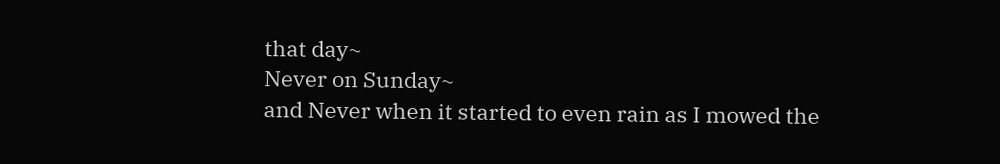that day~
Never on Sunday~
and Never when it started to even rain as I mowed the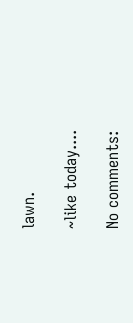lawn.

~like today....

No comments: